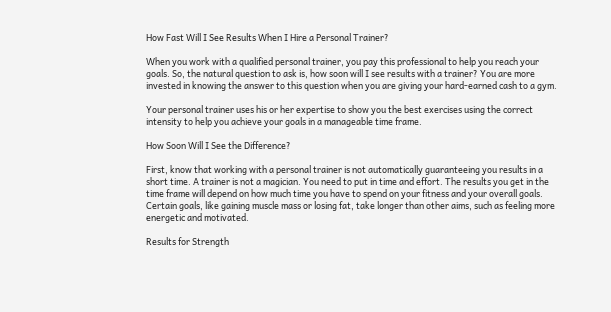How Fast Will I See Results When I Hire a Personal Trainer?

When you work with a qualified personal trainer, you pay this professional to help you reach your goals. So, the natural question to ask is, how soon will I see results with a trainer? You are more invested in knowing the answer to this question when you are giving your hard-earned cash to a gym.

Your personal trainer uses his or her expertise to show you the best exercises using the correct intensity to help you achieve your goals in a manageable time frame.

How Soon Will I See the Difference?

First, know that working with a personal trainer is not automatically guaranteeing you results in a short time. A trainer is not a magician. You need to put in time and effort. The results you get in the time frame will depend on how much time you have to spend on your fitness and your overall goals. Certain goals, like gaining muscle mass or losing fat, take longer than other aims, such as feeling more energetic and motivated.

Results for Strength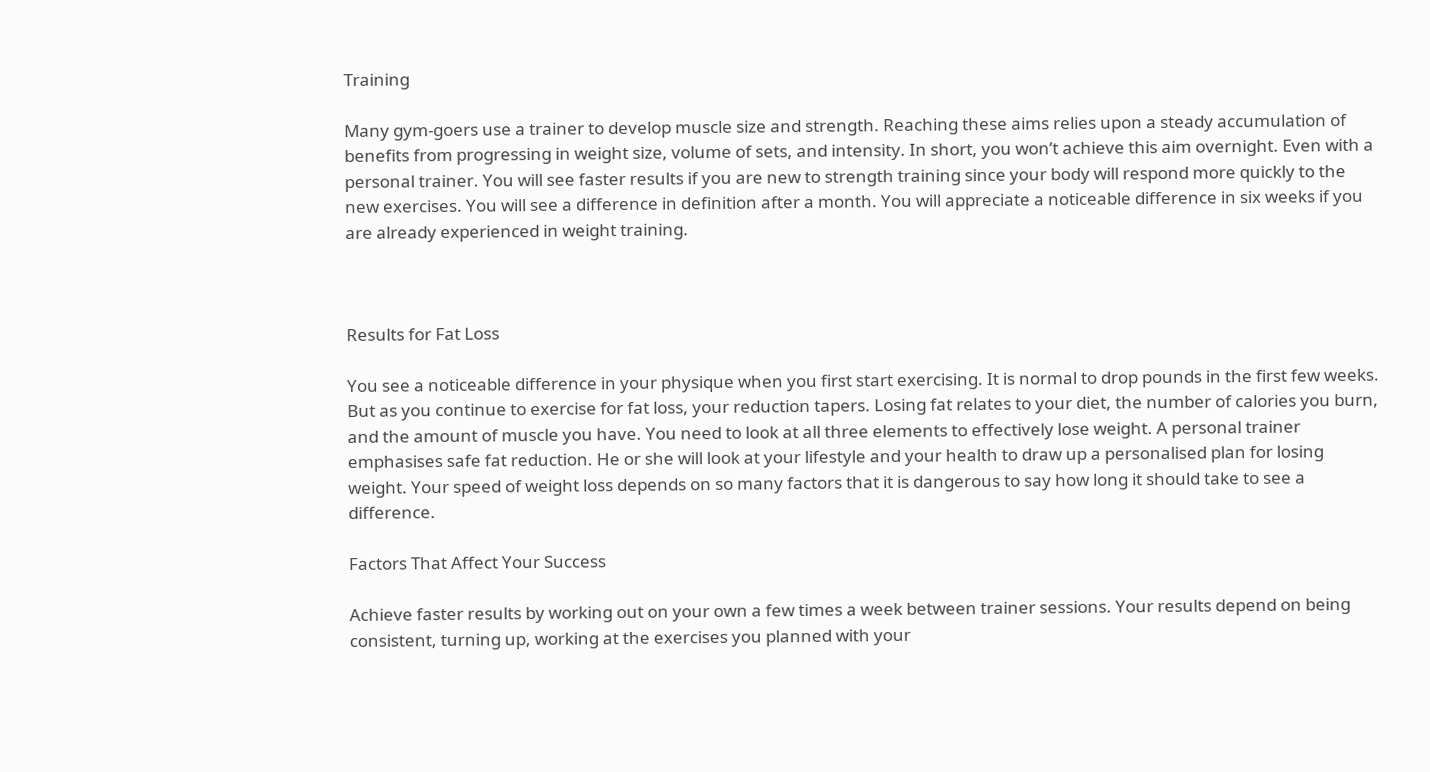Training

Many gym-goers use a trainer to develop muscle size and strength. Reaching these aims relies upon a steady accumulation of benefits from progressing in weight size, volume of sets, and intensity. In short, you won’t achieve this aim overnight. Even with a personal trainer. You will see faster results if you are new to strength training since your body will respond more quickly to the new exercises. You will see a difference in definition after a month. You will appreciate a noticeable difference in six weeks if you are already experienced in weight training.



Results for Fat Loss

You see a noticeable difference in your physique when you first start exercising. It is normal to drop pounds in the first few weeks. But as you continue to exercise for fat loss, your reduction tapers. Losing fat relates to your diet, the number of calories you burn, and the amount of muscle you have. You need to look at all three elements to effectively lose weight. A personal trainer emphasises safe fat reduction. He or she will look at your lifestyle and your health to draw up a personalised plan for losing weight. Your speed of weight loss depends on so many factors that it is dangerous to say how long it should take to see a difference.

Factors That Affect Your Success

Achieve faster results by working out on your own a few times a week between trainer sessions. Your results depend on being consistent, turning up, working at the exercises you planned with your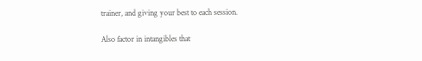trainer, and giving your best to each session.

Also factor in intangibles that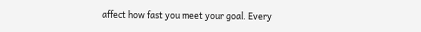affect how fast you meet your goal. Every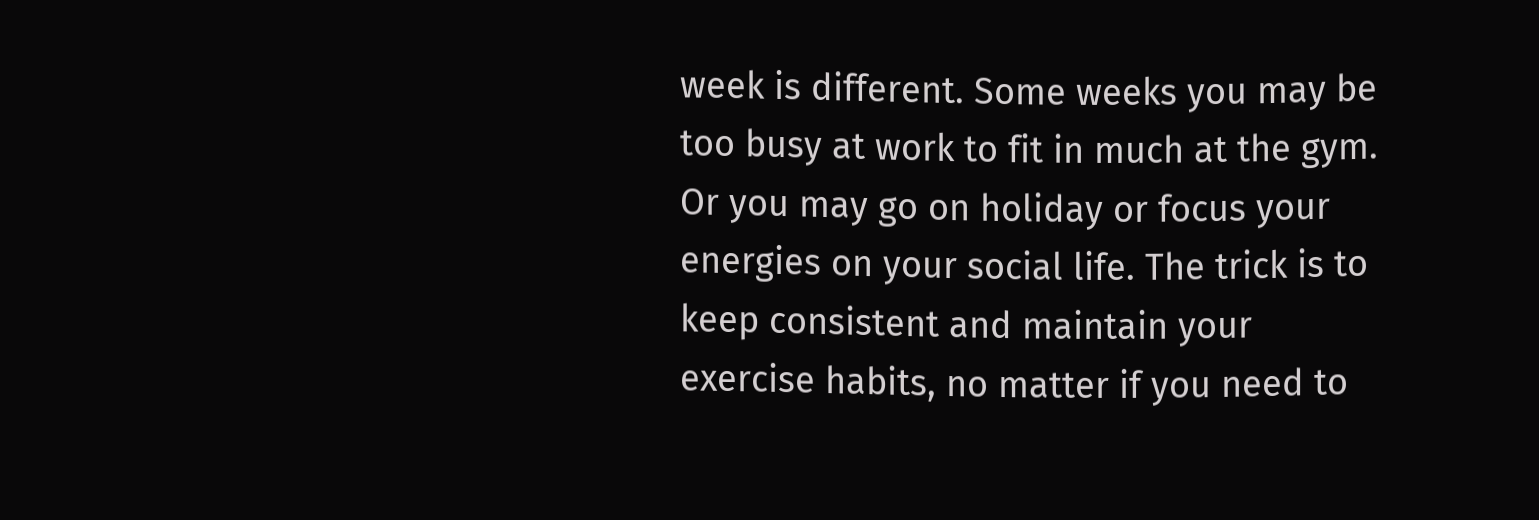week is different. Some weeks you may be too busy at work to fit in much at the gym. Or you may go on holiday or focus your energies on your social life. The trick is to keep consistent and maintain your exercise habits, no matter if you need to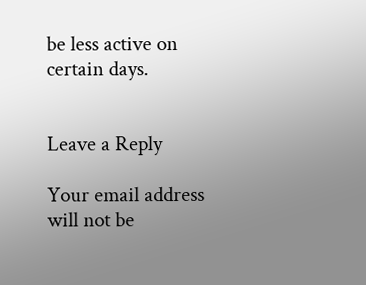be less active on certain days.


Leave a Reply

Your email address will not be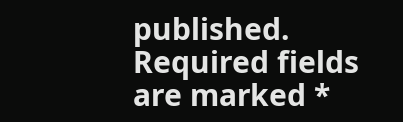published. Required fields are marked *